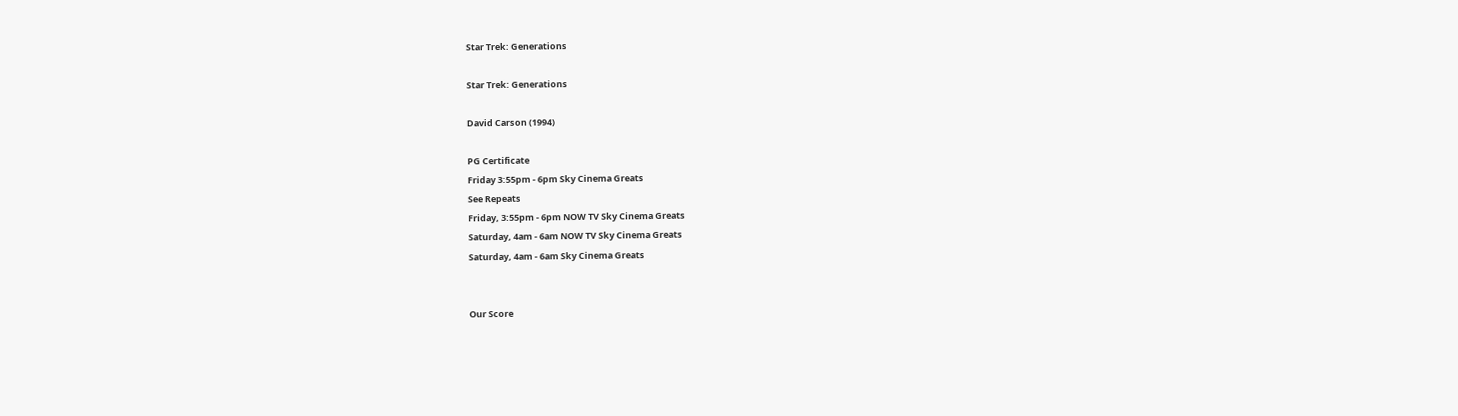Star Trek: Generations

Star Trek: Generations

David Carson (1994)

PG Certificate
Friday 3:55pm - 6pm Sky Cinema Greats
See Repeats
Friday, 3:55pm - 6pm NOW TV Sky Cinema Greats
Saturday, 4am - 6am NOW TV Sky Cinema Greats
Saturday, 4am - 6am Sky Cinema Greats


Our Score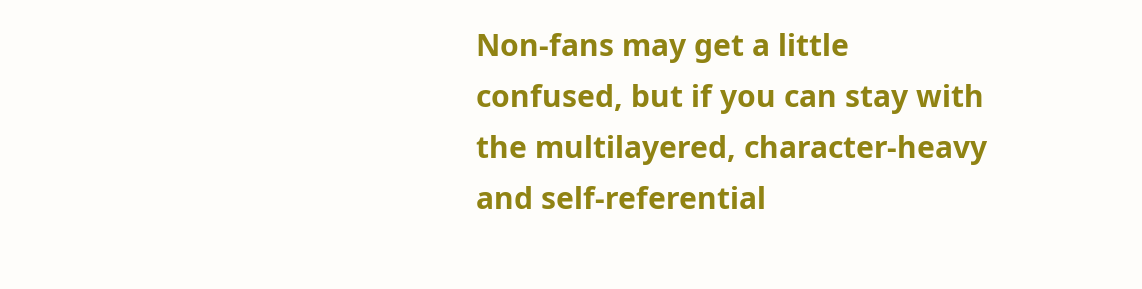Non-fans may get a little confused, but if you can stay with the multilayered, character-heavy and self-referential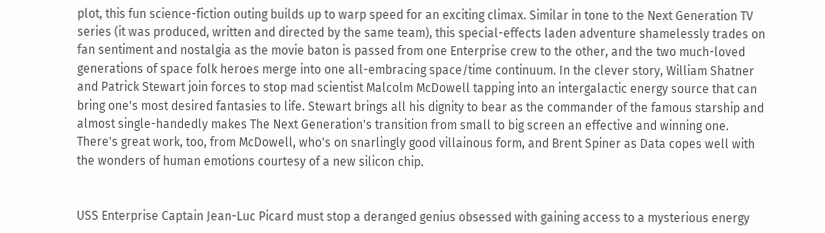plot, this fun science-fiction outing builds up to warp speed for an exciting climax. Similar in tone to the Next Generation TV series (it was produced, written and directed by the same team), this special-effects laden adventure shamelessly trades on fan sentiment and nostalgia as the movie baton is passed from one Enterprise crew to the other, and the two much-loved generations of space folk heroes merge into one all-embracing space/time continuum. In the clever story, William Shatner and Patrick Stewart join forces to stop mad scientist Malcolm McDowell tapping into an intergalactic energy source that can bring one's most desired fantasies to life. Stewart brings all his dignity to bear as the commander of the famous starship and almost single-handedly makes The Next Generation's transition from small to big screen an effective and winning one. There's great work, too, from McDowell, who's on snarlingly good villainous form, and Brent Spiner as Data copes well with the wonders of human emotions courtesy of a new silicon chip.


USS Enterprise Captain Jean-Luc Picard must stop a deranged genius obsessed with gaining access to a mysterious energy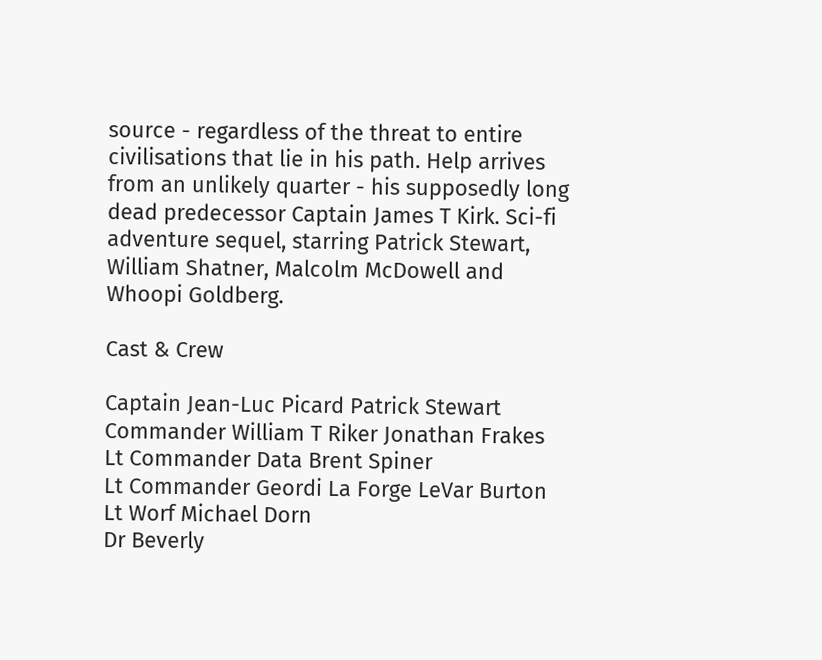source - regardless of the threat to entire civilisations that lie in his path. Help arrives from an unlikely quarter - his supposedly long dead predecessor Captain James T Kirk. Sci-fi adventure sequel, starring Patrick Stewart, William Shatner, Malcolm McDowell and Whoopi Goldberg.

Cast & Crew

Captain Jean-Luc Picard Patrick Stewart
Commander William T Riker Jonathan Frakes
Lt Commander Data Brent Spiner
Lt Commander Geordi La Forge LeVar Burton
Lt Worf Michael Dorn
Dr Beverly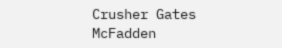Crusher Gates McFadden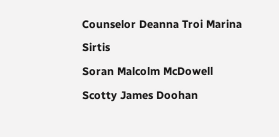Counselor Deanna Troi Marina Sirtis
Soran Malcolm McDowell
Scotty James Doohan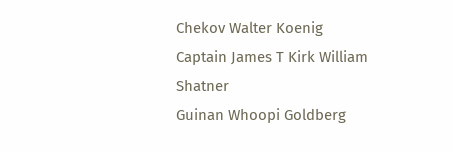Chekov Walter Koenig
Captain James T Kirk William Shatner
Guinan Whoopi Goldberg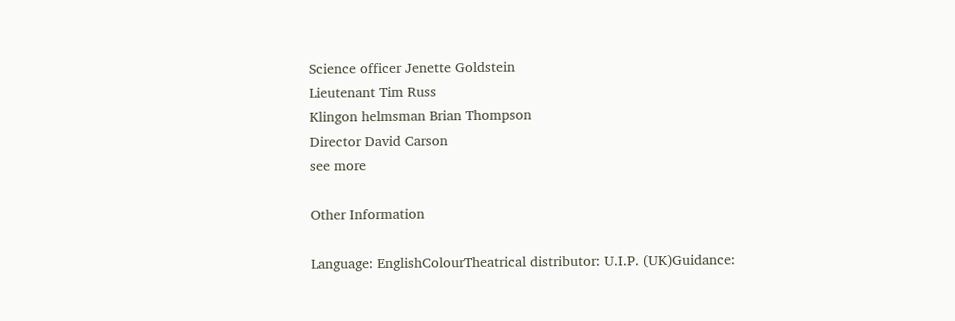Science officer Jenette Goldstein
Lieutenant Tim Russ
Klingon helmsman Brian Thompson
Director David Carson
see more

Other Information

Language: EnglishColourTheatrical distributor: U.I.P. (UK)Guidance: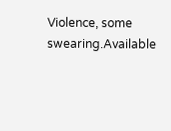Violence, some swearing.Available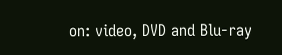on: video, DVD and Blu-ray